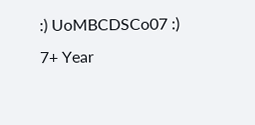:) UoMBCDSCo07 :)
7+ Year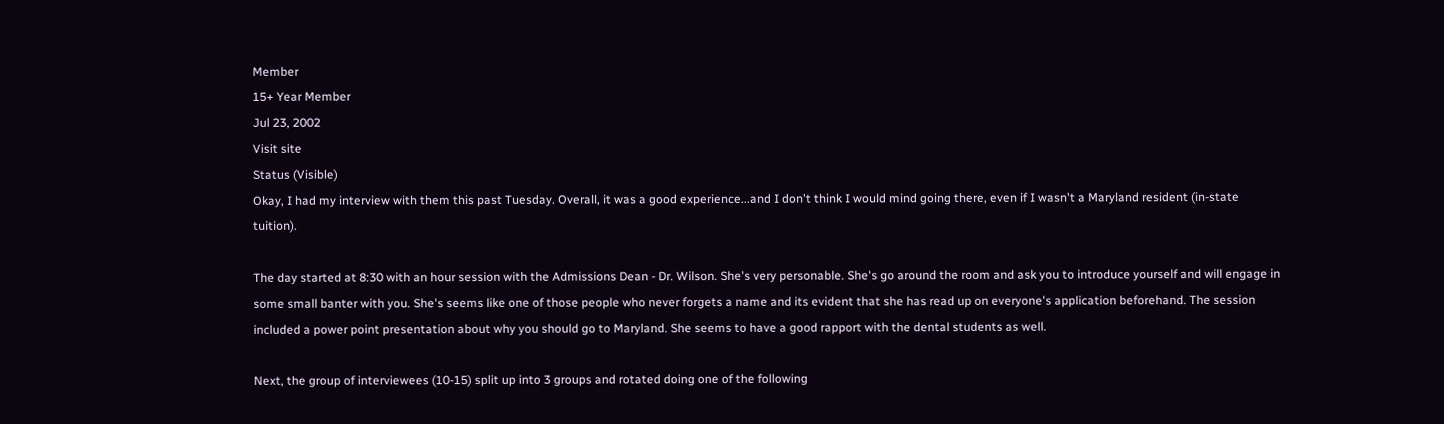Member
15+ Year Member
Jul 23, 2002
Visit site
Status (Visible)
Okay, I had my interview with them this past Tuesday. Overall, it was a good experience...and I don't think I would mind going there, even if I wasn't a Maryland resident (in-state tuition).

The day started at 8:30 with an hour session with the Admissions Dean - Dr. Wilson. She's very personable. She's go around the room and ask you to introduce yourself and will engage in some small banter with you. She's seems like one of those people who never forgets a name and its evident that she has read up on everyone's application beforehand. The session included a power point presentation about why you should go to Maryland. She seems to have a good rapport with the dental students as well.

Next, the group of interviewees (10-15) split up into 3 groups and rotated doing one of the following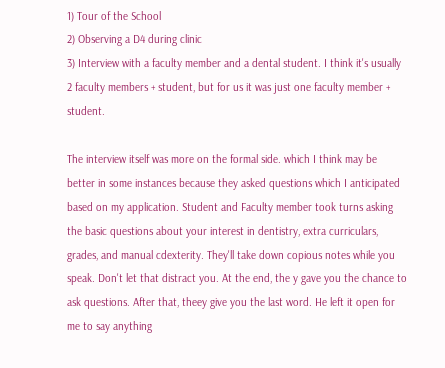1) Tour of the School
2) Observing a D4 during clinic
3) Interview with a faculty member and a dental student. I think it's usually 2 faculty members + student, but for us it was just one faculty member + student.

The interview itself was more on the formal side. which I think may be better in some instances because they asked questions which I anticipated based on my application. Student and Faculty member took turns asking the basic questions about your interest in dentistry, extra curriculars, grades, and manual cdexterity. They'll take down copious notes while you speak. Don't let that distract you. At the end, the y gave you the chance to ask questions. After that, theey give you the last word. He left it open for me to say anything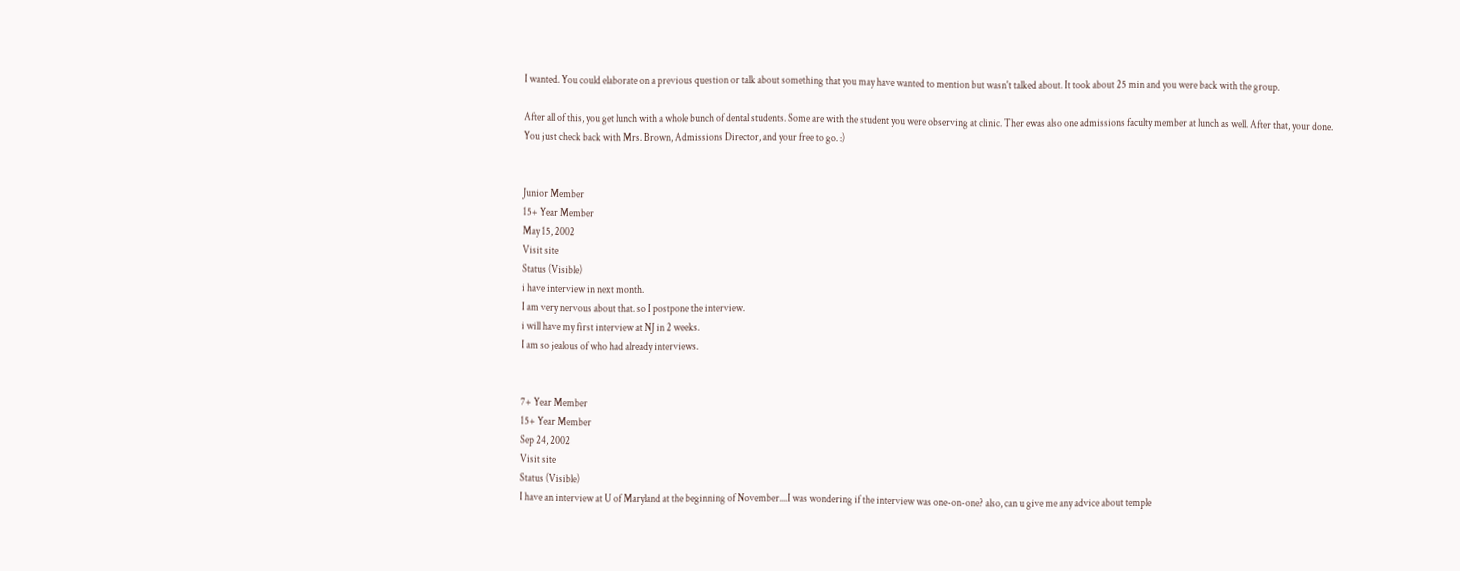I wanted. You could elaborate on a previous question or talk about something that you may have wanted to mention but wasn't talked about. It took about 25 min and you were back with the group.

After all of this, you get lunch with a whole bunch of dental students. Some are with the student you were observing at clinic. Ther ewas also one admissions faculty member at lunch as well. After that, your done. You just check back with Mrs. Brown, Admissions Director, and your free to go. :)


Junior Member
15+ Year Member
May 15, 2002
Visit site
Status (Visible)
i have interview in next month.
I am very nervous about that. so I postpone the interview.
i will have my first interview at NJ in 2 weeks.
I am so jealous of who had already interviews.


7+ Year Member
15+ Year Member
Sep 24, 2002
Visit site
Status (Visible)
I have an interview at U of Maryland at the beginning of November....I was wondering if the interview was one-on-one? also, can u give me any advice about temple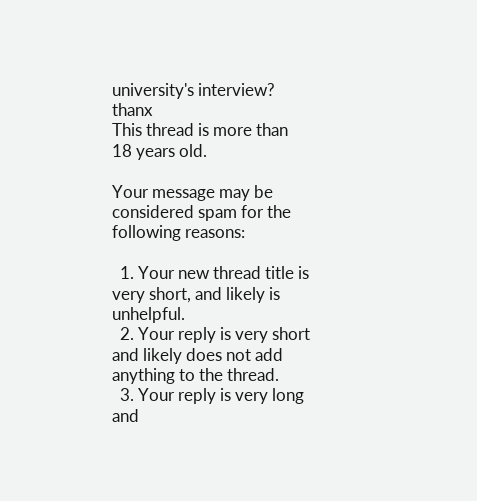university's interview? thanx
This thread is more than 18 years old.

Your message may be considered spam for the following reasons:

  1. Your new thread title is very short, and likely is unhelpful.
  2. Your reply is very short and likely does not add anything to the thread.
  3. Your reply is very long and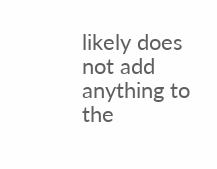likely does not add anything to the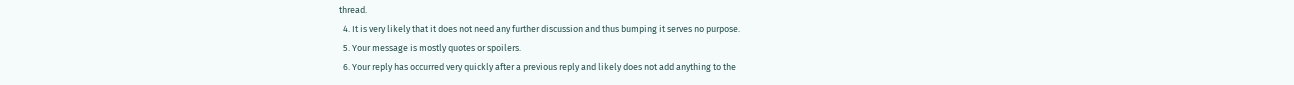thread.
  4. It is very likely that it does not need any further discussion and thus bumping it serves no purpose.
  5. Your message is mostly quotes or spoilers.
  6. Your reply has occurred very quickly after a previous reply and likely does not add anything to the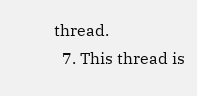thread.
  7. This thread is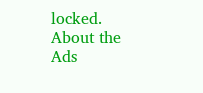locked.
About the Ads